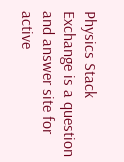Physics Stack Exchange is a question and answer site for active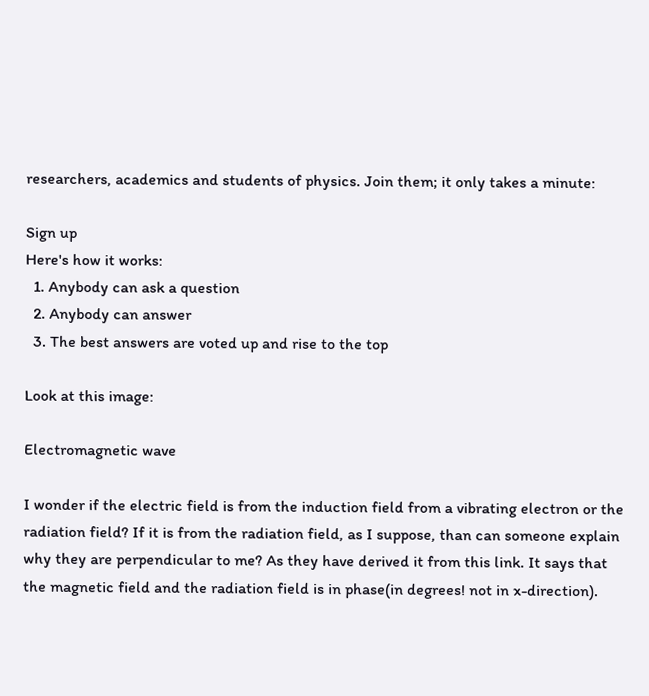researchers, academics and students of physics. Join them; it only takes a minute:

Sign up
Here's how it works:
  1. Anybody can ask a question
  2. Anybody can answer
  3. The best answers are voted up and rise to the top

Look at this image:

Electromagnetic wave

I wonder if the electric field is from the induction field from a vibrating electron or the radiation field? If it is from the radiation field, as I suppose, than can someone explain why they are perpendicular to me? As they have derived it from this link. It says that the magnetic field and the radiation field is in phase(in degrees! not in x-direction).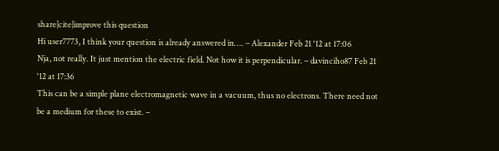share|cite|improve this question
Hi user7773, I think your question is already answered in…. – Alexander Feb 21 '12 at 17:06
Nja, not really. It just mention the electric field. Not how it is perpendicular. – davinciho87 Feb 21 '12 at 17:36
This can be a simple plane electromagnetic wave in a vacuum, thus no electrons. There need not be a medium for these to exist. –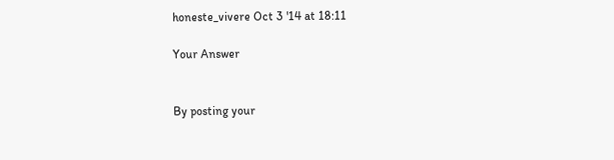honeste_vivere Oct 3 '14 at 18:11

Your Answer


By posting your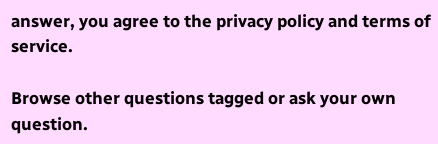answer, you agree to the privacy policy and terms of service.

Browse other questions tagged or ask your own question.